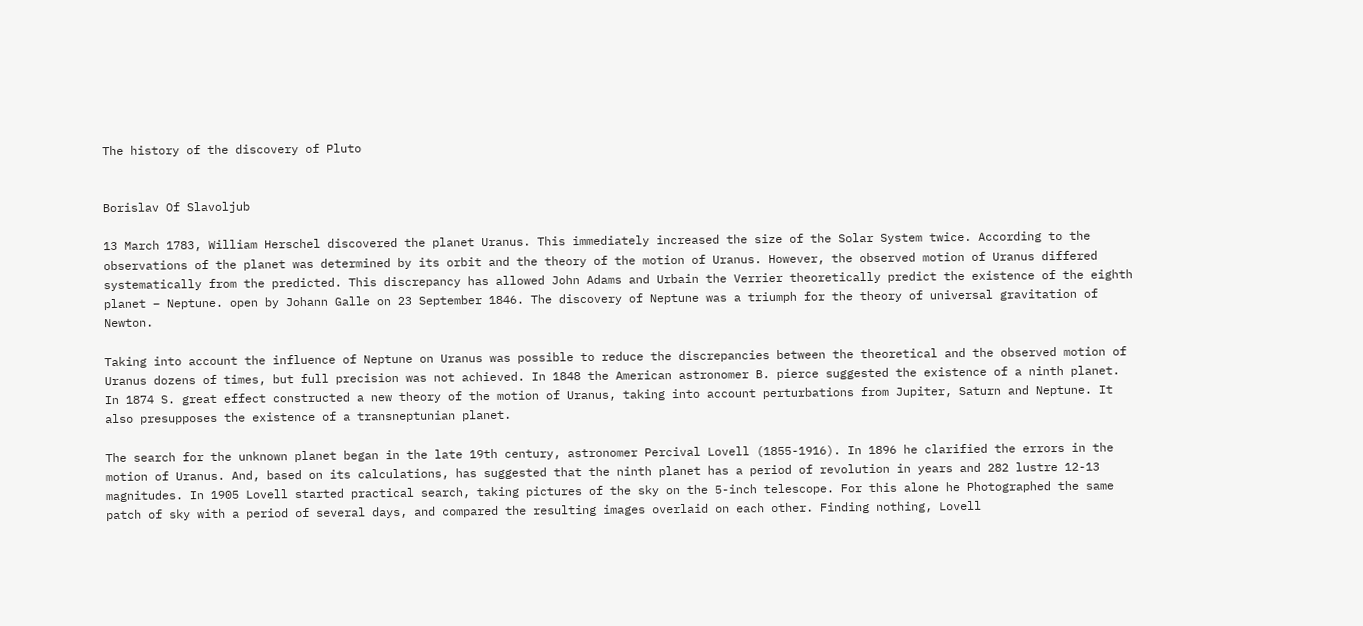The history of the discovery of Pluto


Borislav Of Slavoljub

13 March 1783, William Herschel discovered the planet Uranus. This immediately increased the size of the Solar System twice. According to the observations of the planet was determined by its orbit and the theory of the motion of Uranus. However, the observed motion of Uranus differed systematically from the predicted. This discrepancy has allowed John Adams and Urbain the Verrier theoretically predict the existence of the eighth planet – Neptune. open by Johann Galle on 23 September 1846. The discovery of Neptune was a triumph for the theory of universal gravitation of Newton.

Taking into account the influence of Neptune on Uranus was possible to reduce the discrepancies between the theoretical and the observed motion of Uranus dozens of times, but full precision was not achieved. In 1848 the American astronomer B. pierce suggested the existence of a ninth planet. In 1874 S. great effect constructed a new theory of the motion of Uranus, taking into account perturbations from Jupiter, Saturn and Neptune. It also presupposes the existence of a transneptunian planet.

The search for the unknown planet began in the late 19th century, astronomer Percival Lovell (1855-1916). In 1896 he clarified the errors in the motion of Uranus. And, based on its calculations, has suggested that the ninth planet has a period of revolution in years and 282 lustre 12-13 magnitudes. In 1905 Lovell started practical search, taking pictures of the sky on the 5-inch telescope. For this alone he Photographed the same patch of sky with a period of several days, and compared the resulting images overlaid on each other. Finding nothing, Lovell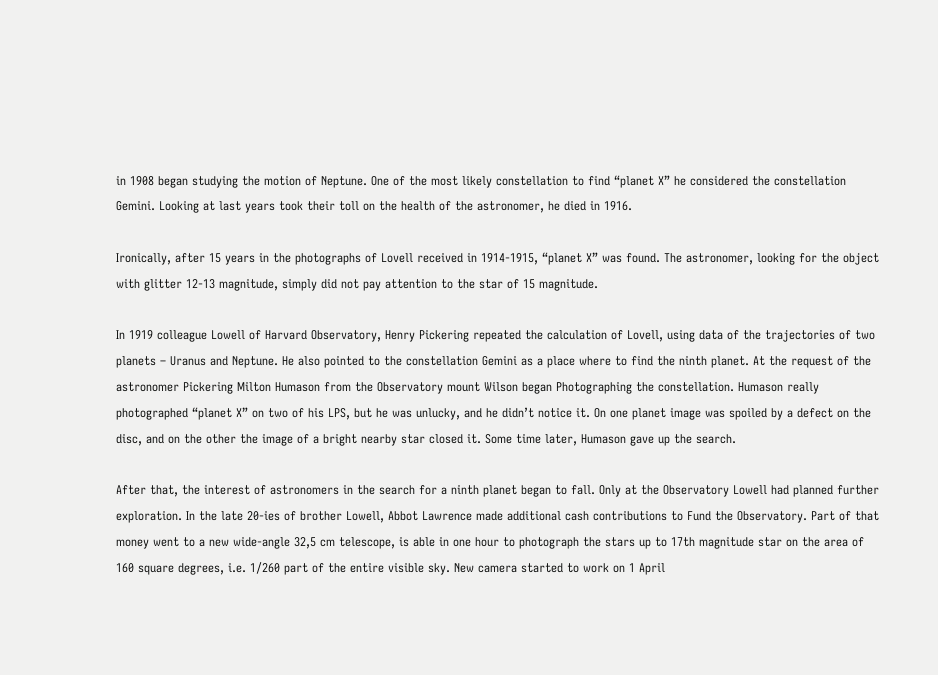in 1908 began studying the motion of Neptune. One of the most likely constellation to find “planet X” he considered the constellation Gemini. Looking at last years took their toll on the health of the astronomer, he died in 1916.

Ironically, after 15 years in the photographs of Lovell received in 1914-1915, “planet X” was found. The astronomer, looking for the object with glitter 12-13 magnitude, simply did not pay attention to the star of 15 magnitude.

In 1919 colleague Lowell of Harvard Observatory, Henry Pickering repeated the calculation of Lovell, using data of the trajectories of two planets – Uranus and Neptune. He also pointed to the constellation Gemini as a place where to find the ninth planet. At the request of the astronomer Pickering Milton Humason from the Observatory mount Wilson began Photographing the constellation. Humason really photographed “planet X” on two of his LPS, but he was unlucky, and he didn’t notice it. On one planet image was spoiled by a defect on the disc, and on the other the image of a bright nearby star closed it. Some time later, Humason gave up the search.

After that, the interest of astronomers in the search for a ninth planet began to fall. Only at the Observatory Lowell had planned further exploration. In the late 20-ies of brother Lowell, Abbot Lawrence made additional cash contributions to Fund the Observatory. Part of that money went to a new wide-angle 32,5 cm telescope, is able in one hour to photograph the stars up to 17th magnitude star on the area of 160 square degrees, i.e. 1/260 part of the entire visible sky. New camera started to work on 1 April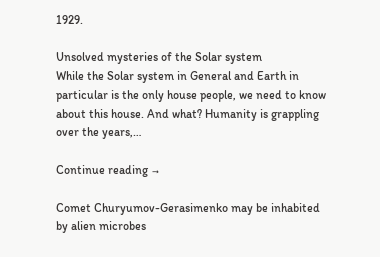1929.

Unsolved mysteries of the Solar system
While the Solar system in General and Earth in particular is the only house people, we need to know about this house. And what? Humanity is grappling over the years,…

Continue reading →

Comet Churyumov-Gerasimenko may be inhabited by alien microbes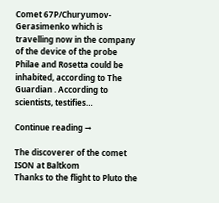Comet 67P/Churyumov-Gerasimenko which is travelling now in the company of the device of the probe Philae and Rosetta could be inhabited, according to The Guardian . According to scientists, testifies…

Continue reading →

The discoverer of the comet ISON at Baltkom
Thanks to the flight to Pluto the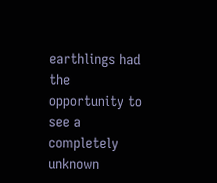earthlings had the opportunity to see a completely unknown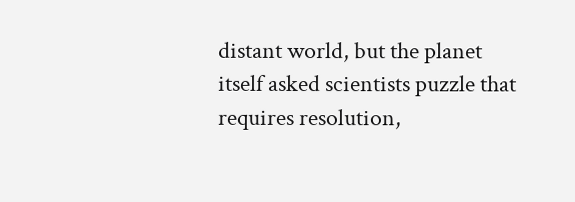distant world, but the planet itself asked scientists puzzle that requires resolution,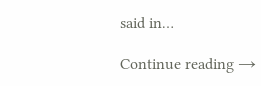said in…

Continue reading →